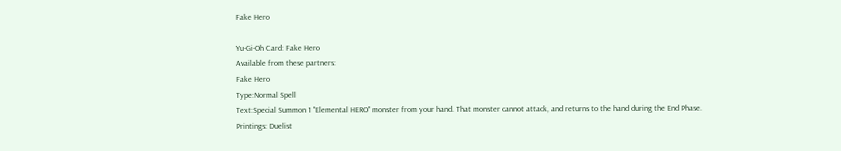Fake Hero

Yu-Gi-Oh Card: Fake Hero
Available from these partners:
Fake Hero
Type:Normal Spell
Text:Special Summon 1 "Elemental HERO" monster from your hand. That monster cannot attack, and returns to the hand during the End Phase.
Printings: Duelist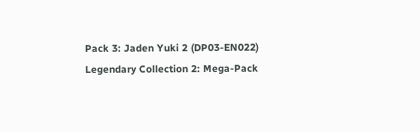Pack 3: Jaden Yuki 2 (DP03-EN022)
Legendary Collection 2: Mega-Pack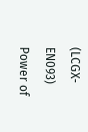(LCGX-EN093)
Power of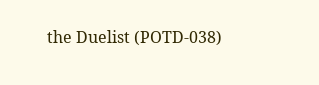the Duelist (POTD-038)